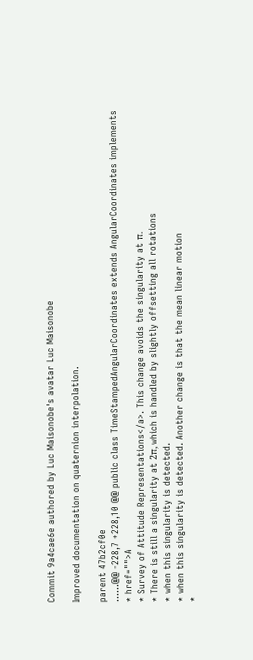Commit 9a4cae6e authored by Luc Maisonobe's avatar Luc Maisonobe

Improved documentation on quaternion interpolation.

parent 47b2cf0e
......@@ -228,7 +228,10 @@ public class TimeStampedAngularCoordinates extends AngularCoordinates implements
* href="">A
* Survey of Attitude Representations</a>. This change avoids the singularity at π.
* There is still a singularity at 2π, which is handled by slightly offsetting all rotations
* when this singularity is detected.
* when this singularity is detected. Another change is that the mean linear motion
*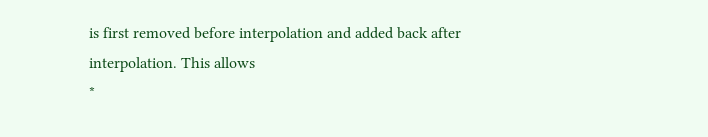is first removed before interpolation and added back after interpolation. This allows
*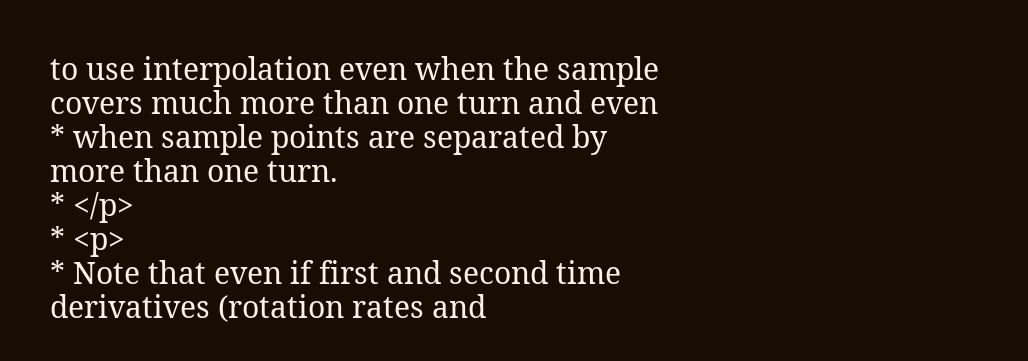to use interpolation even when the sample covers much more than one turn and even
* when sample points are separated by more than one turn.
* </p>
* <p>
* Note that even if first and second time derivatives (rotation rates and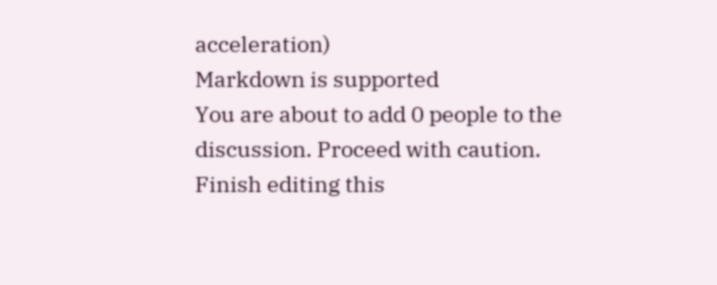acceleration)
Markdown is supported
You are about to add 0 people to the discussion. Proceed with caution.
Finish editing this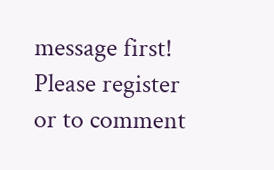message first!
Please register or to comment